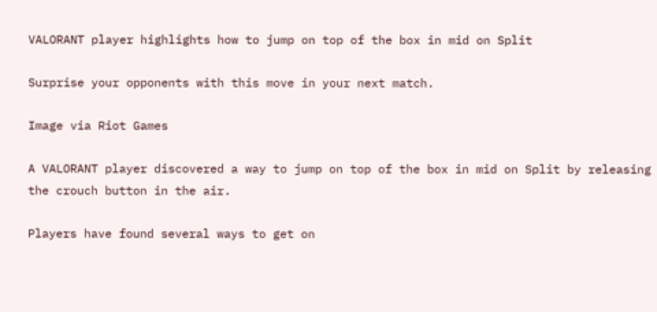VALORANT player highlights how to jump on top of the box in mid on Split

Surprise your opponents with this move in your next match.

Image via Riot Games

A VALORANT player discovered a way to jump on top of the box in mid on Split by releasing the crouch button in the air.

Players have found several ways to get on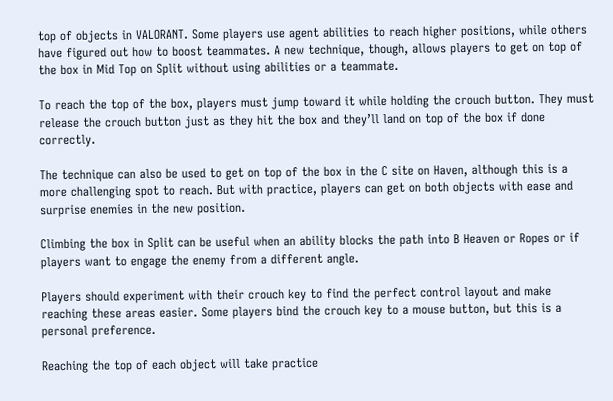top of objects in VALORANT. Some players use agent abilities to reach higher positions, while others have figured out how to boost teammates. A new technique, though, allows players to get on top of the box in Mid Top on Split without using abilities or a teammate.

To reach the top of the box, players must jump toward it while holding the crouch button. They must release the crouch button just as they hit the box and they’ll land on top of the box if done correctly.

The technique can also be used to get on top of the box in the C site on Haven, although this is a more challenging spot to reach. But with practice, players can get on both objects with ease and surprise enemies in the new position.

Climbing the box in Split can be useful when an ability blocks the path into B Heaven or Ropes or if players want to engage the enemy from a different angle.

Players should experiment with their crouch key to find the perfect control layout and make reaching these areas easier. Some players bind the crouch key to a mouse button, but this is a personal preference.

Reaching the top of each object will take practice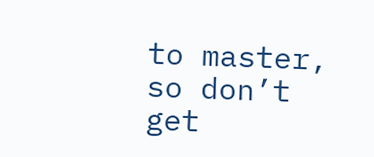to master, so don’t get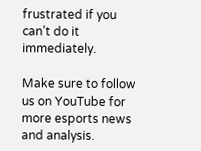frustrated if you can’t do it immediately.

Make sure to follow us on YouTube for more esports news and analysis.